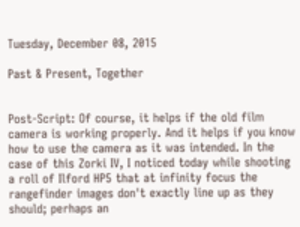Tuesday, December 08, 2015

Past & Present, Together


Post-Script: Of course, it helps if the old film camera is working properly. And it helps if you know how to use the camera as it was intended. In the case of this Zorki IV, I noticed today while shooting a roll of Ilford HP5 that at infinity focus the rangefinder images don't exactly line up as they should; perhaps an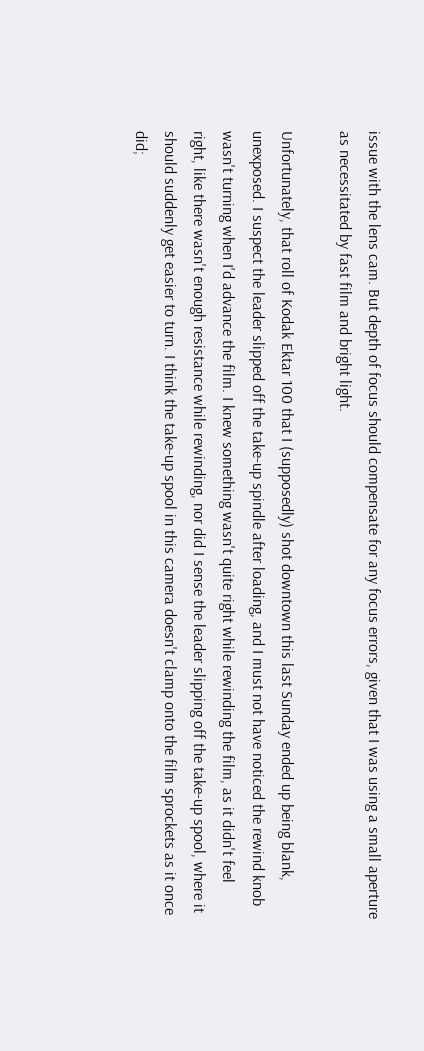issue with the lens cam. But depth of focus should compensate for any focus errors, given that I was using a small aperture as necessitated by fast film and bright light.

Unfortunately, that roll of Kodak Ektar 100 that I (supposedly) shot downtown this last Sunday ended up being blank, unexposed. I suspect the leader slipped off the take-up spindle after loading, and I must not have noticed the rewind knob wasn't turning when I'd advance the film. I knew something wasn't quite right while rewinding the film, as it didn't feel right, like there wasn't enough resistance while rewinding, nor did I sense the leader slipping off the take-up spool, where it should suddenly get easier to turn. I think the take-up spool in this camera doesn't clamp onto the film sprockets as it once did;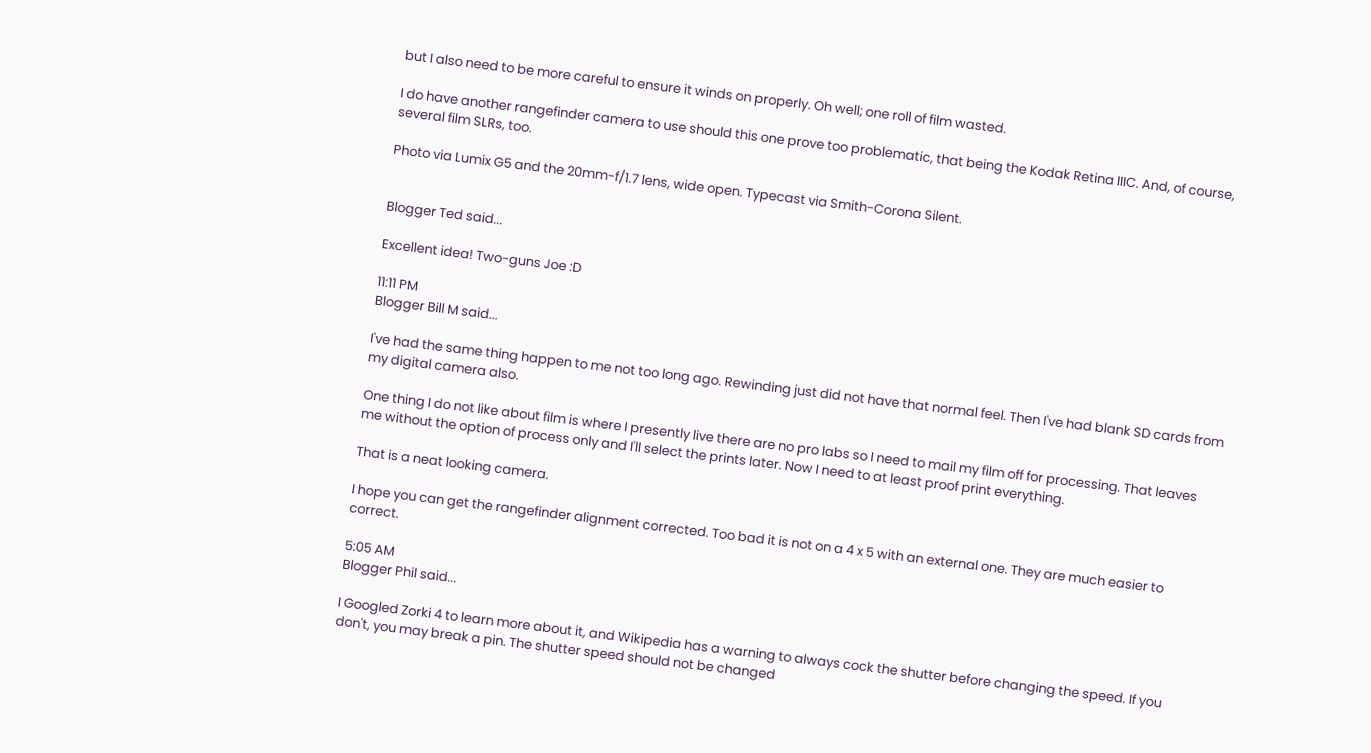but I also need to be more careful to ensure it winds on properly. Oh well; one roll of film wasted.

I do have another rangefinder camera to use should this one prove too problematic, that being the Kodak Retina IIIC. And, of course, several film SLRs, too.

Photo via Lumix G5 and the 20mm-f/1.7 lens, wide open. Typecast via Smith-Corona Silent.


Blogger Ted said...

Excellent idea! Two-guns Joe :D

11:11 PM
Blogger Bill M said...

I've had the same thing happen to me not too long ago. Rewinding just did not have that normal feel. Then I've had blank SD cards from my digital camera also.

One thing I do not like about film is where I presently live there are no pro labs so I need to mail my film off for processing. That leaves me without the option of process only and I'll select the prints later. Now I need to at least proof print everything.

That is a neat looking camera.

I hope you can get the rangefinder alignment corrected. Too bad it is not on a 4 x 5 with an external one. They are much easier to correct.

5:05 AM
Blogger Phil said...

I Googled Zorki 4 to learn more about it, and Wikipedia has a warning to always cock the shutter before changing the speed. If you don't, you may break a pin. The shutter speed should not be changed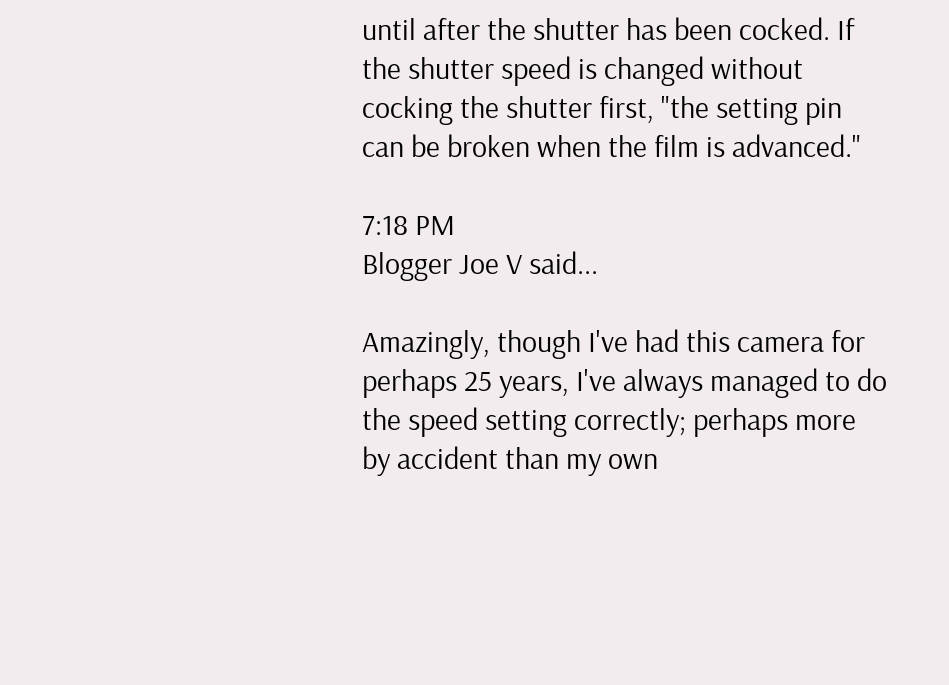until after the shutter has been cocked. If the shutter speed is changed without cocking the shutter first, "the setting pin can be broken when the film is advanced."

7:18 PM
Blogger Joe V said...

Amazingly, though I've had this camera for perhaps 25 years, I've always managed to do the speed setting correctly; perhaps more by accident than my own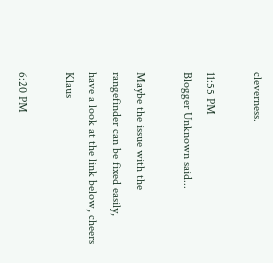cleverness.

11:55 PM
Blogger Unknown said...

Maybe the issue with the rangefinder can be fixed easily,
have a look at the link below, cheers Klaus

6:20 PM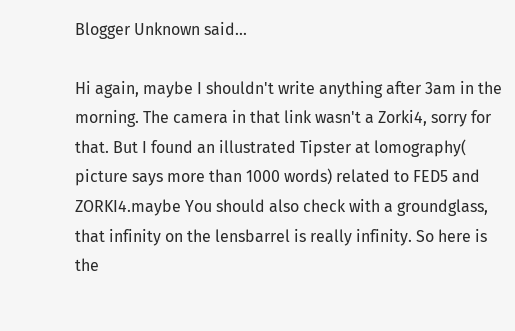Blogger Unknown said...

Hi again, maybe I shouldn't write anything after 3am in the morning. The camera in that link wasn't a Zorki4, sorry for that. But I found an illustrated Tipster at lomography( picture says more than 1000 words) related to FED5 and ZORKI4.maybe You should also check with a groundglass, that infinity on the lensbarrel is really infinity. So here is the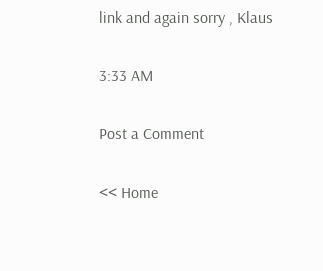link and again sorry , Klaus

3:33 AM

Post a Comment

<< Home